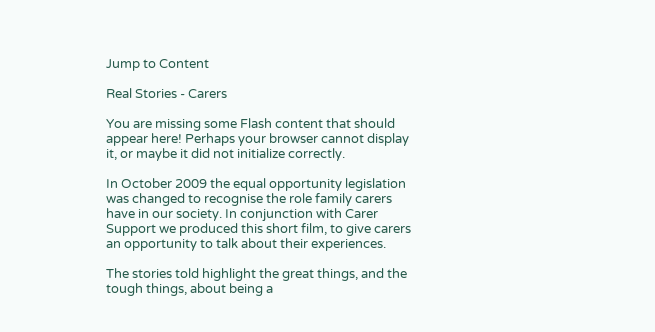Jump to Content

Real Stories - Carers

You are missing some Flash content that should appear here! Perhaps your browser cannot display it, or maybe it did not initialize correctly.

In October 2009 the equal opportunity legislation was changed to recognise the role family carers have in our society. In conjunction with Carer Support we produced this short film, to give carers an opportunity to talk about their experiences.

The stories told highlight the great things, and the tough things, about being a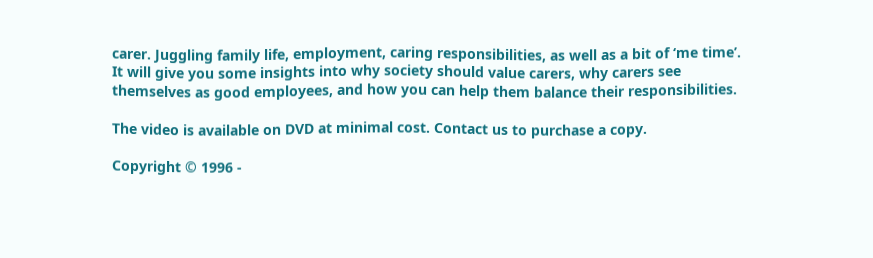carer. Juggling family life, employment, caring responsibilities, as well as a bit of ‘me time’. It will give you some insights into why society should value carers, why carers see themselves as good employees, and how you can help them balance their responsibilities.

The video is available on DVD at minimal cost. Contact us to purchase a copy.

Copyright © 1996 -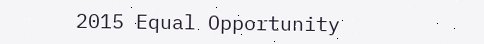2015 Equal Opportunity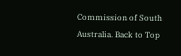Commission of South Australia. Back to Top